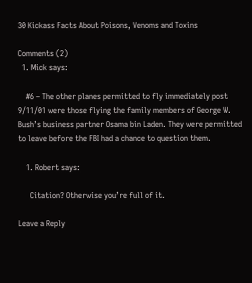30 Kickass Facts About Poisons, Venoms and Toxins

Comments (2)
  1. Mick says:

    #6 – The other planes permitted to fly immediately post 9/11/01 were those flying the family members of George W. Bush’s business partner Osama bin Laden. They were permitted to leave before the FBI had a chance to question them.

    1. Robert says:

      Citation? Otherwise you’re full of it.

Leave a Reply